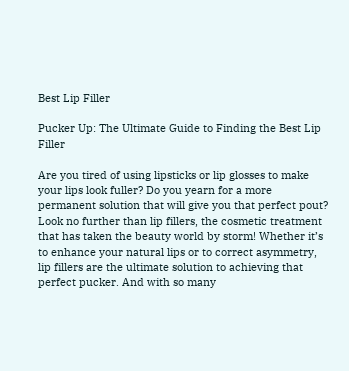Best Lip Filler

Pucker Up: The Ultimate Guide to Finding the Best Lip Filler

Are you tired of using lipsticks or lip glosses to make your lips look fuller? Do you yearn for a more permanent solution that will give you that perfect pout? Look no further than lip fillers, the cosmetic treatment that has taken the beauty world by storm! Whether it’s to enhance your natural lips or to correct asymmetry, lip fillers are the ultimate solution to achieving that perfect pucker. And with so many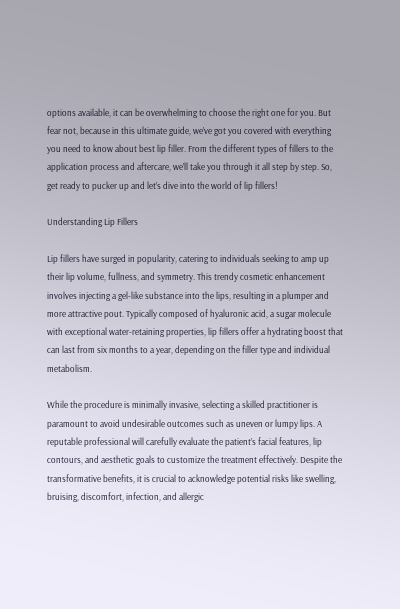options available, it can be overwhelming to choose the right one for you. But fear not, because in this ultimate guide, we’ve got you covered with everything you need to know about best lip filler. From the different types of fillers to the application process and aftercare, we’ll take you through it all step by step. So, get ready to pucker up and let’s dive into the world of lip fillers!

Understanding Lip Fillers

Lip fillers have surged in popularity, catering to individuals seeking to amp up their lip volume, fullness, and symmetry. This trendy cosmetic enhancement involves injecting a gel-like substance into the lips, resulting in a plumper and more attractive pout. Typically composed of hyaluronic acid, a sugar molecule with exceptional water-retaining properties, lip fillers offer a hydrating boost that can last from six months to a year, depending on the filler type and individual metabolism.

While the procedure is minimally invasive, selecting a skilled practitioner is paramount to avoid undesirable outcomes such as uneven or lumpy lips. A reputable professional will carefully evaluate the patient’s facial features, lip contours, and aesthetic goals to customize the treatment effectively. Despite the transformative benefits, it is crucial to acknowledge potential risks like swelling, bruising, discomfort, infection, and allergic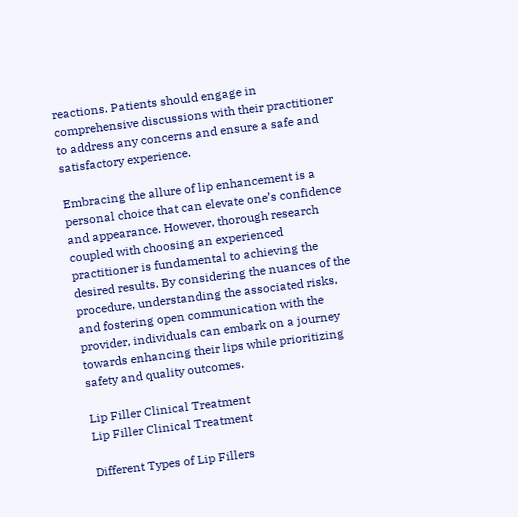reactions. Patients should engage in comprehensive discussions with their practitioner to address any concerns and ensure a safe and satisfactory experience.

Embracing the allure of lip enhancement is a personal choice that can elevate one’s confidence and appearance. However, thorough research coupled with choosing an experienced practitioner is fundamental to achieving the desired results. By considering the nuances of the procedure, understanding the associated risks, and fostering open communication with the provider, individuals can embark on a journey towards enhancing their lips while prioritizing safety and quality outcomes.

Lip Filler Clinical Treatment
Lip Filler Clinical Treatment

Different Types of Lip Fillers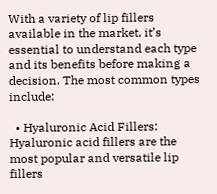With a variety of lip fillers available in the market, it’s essential to understand each type and its benefits before making a decision. The most common types include:

  • Hyaluronic Acid Fillers: Hyaluronic acid fillers are the most popular and versatile lip fillers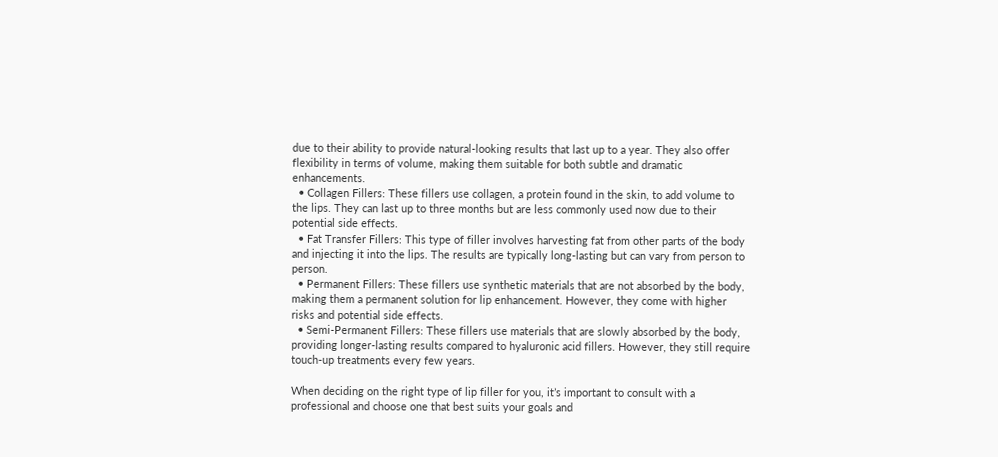due to their ability to provide natural-looking results that last up to a year. They also offer flexibility in terms of volume, making them suitable for both subtle and dramatic enhancements.
  • Collagen Fillers: These fillers use collagen, a protein found in the skin, to add volume to the lips. They can last up to three months but are less commonly used now due to their potential side effects.
  • Fat Transfer Fillers: This type of filler involves harvesting fat from other parts of the body and injecting it into the lips. The results are typically long-lasting but can vary from person to person.
  • Permanent Fillers: These fillers use synthetic materials that are not absorbed by the body, making them a permanent solution for lip enhancement. However, they come with higher risks and potential side effects.
  • Semi-Permanent Fillers: These fillers use materials that are slowly absorbed by the body, providing longer-lasting results compared to hyaluronic acid fillers. However, they still require touch-up treatments every few years.

When deciding on the right type of lip filler for you, it’s important to consult with a professional and choose one that best suits your goals and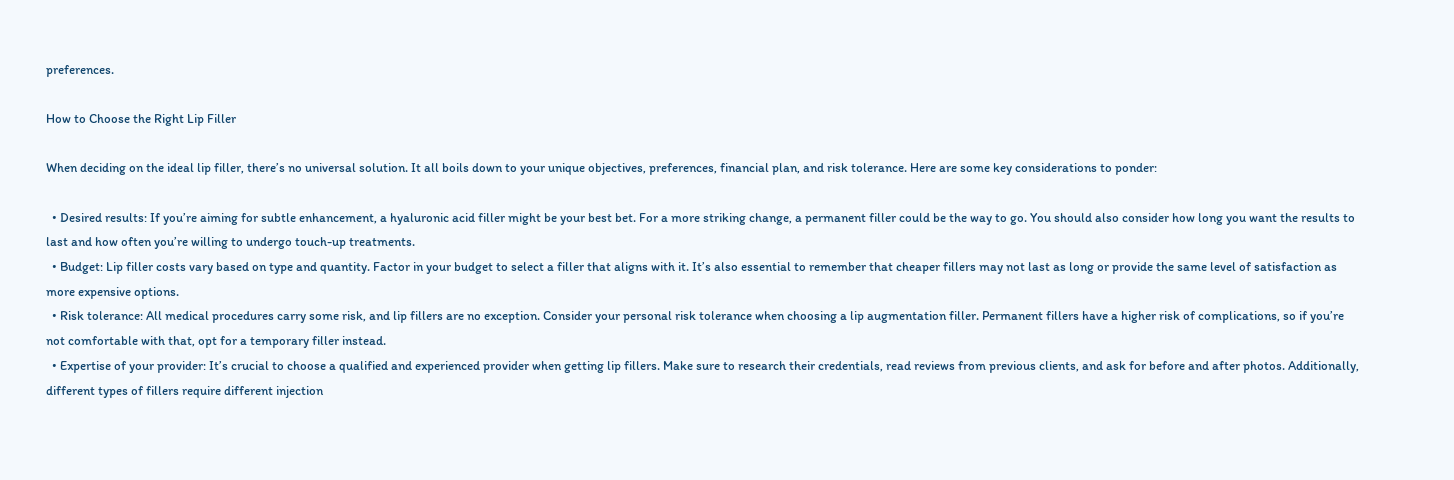preferences.

How to Choose the Right Lip Filler

When deciding on the ideal lip filler, there’s no universal solution. It all boils down to your unique objectives, preferences, financial plan, and risk tolerance. Here are some key considerations to ponder:

  • Desired results: If you’re aiming for subtle enhancement, a hyaluronic acid filler might be your best bet. For a more striking change, a permanent filler could be the way to go. You should also consider how long you want the results to last and how often you’re willing to undergo touch-up treatments.
  • Budget: Lip filler costs vary based on type and quantity. Factor in your budget to select a filler that aligns with it. It’s also essential to remember that cheaper fillers may not last as long or provide the same level of satisfaction as more expensive options.
  • Risk tolerance: All medical procedures carry some risk, and lip fillers are no exception. Consider your personal risk tolerance when choosing a lip augmentation filler. Permanent fillers have a higher risk of complications, so if you’re not comfortable with that, opt for a temporary filler instead.
  • Expertise of your provider: It’s crucial to choose a qualified and experienced provider when getting lip fillers. Make sure to research their credentials, read reviews from previous clients, and ask for before and after photos. Additionally, different types of fillers require different injection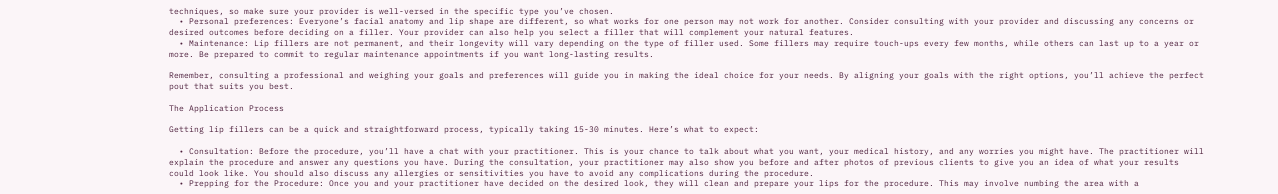techniques, so make sure your provider is well-versed in the specific type you’ve chosen.
  • Personal preferences: Everyone’s facial anatomy and lip shape are different, so what works for one person may not work for another. Consider consulting with your provider and discussing any concerns or desired outcomes before deciding on a filler. Your provider can also help you select a filler that will complement your natural features.
  • Maintenance: Lip fillers are not permanent, and their longevity will vary depending on the type of filler used. Some fillers may require touch-ups every few months, while others can last up to a year or more. Be prepared to commit to regular maintenance appointments if you want long-lasting results.

Remember, consulting a professional and weighing your goals and preferences will guide you in making the ideal choice for your needs. By aligning your goals with the right options, you’ll achieve the perfect pout that suits you best.

The Application Process

Getting lip fillers can be a quick and straightforward process, typically taking 15-30 minutes. Here’s what to expect:

  • Consultation: Before the procedure, you’ll have a chat with your practitioner. This is your chance to talk about what you want, your medical history, and any worries you might have. The practitioner will explain the procedure and answer any questions you have. During the consultation, your practitioner may also show you before and after photos of previous clients to give you an idea of what your results could look like. You should also discuss any allergies or sensitivities you have to avoid any complications during the procedure.
  • Prepping for the Procedure: Once you and your practitioner have decided on the desired look, they will clean and prepare your lips for the procedure. This may involve numbing the area with a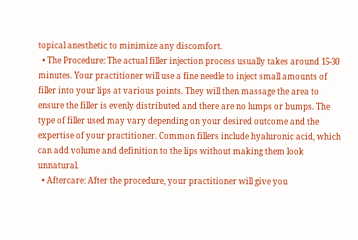topical anesthetic to minimize any discomfort.
  • The Procedure: The actual filler injection process usually takes around 15-30 minutes. Your practitioner will use a fine needle to inject small amounts of filler into your lips at various points. They will then massage the area to ensure the filler is evenly distributed and there are no lumps or bumps. The type of filler used may vary depending on your desired outcome and the expertise of your practitioner. Common fillers include hyaluronic acid, which can add volume and definition to the lips without making them look unnatural.
  • Aftercare: After the procedure, your practitioner will give you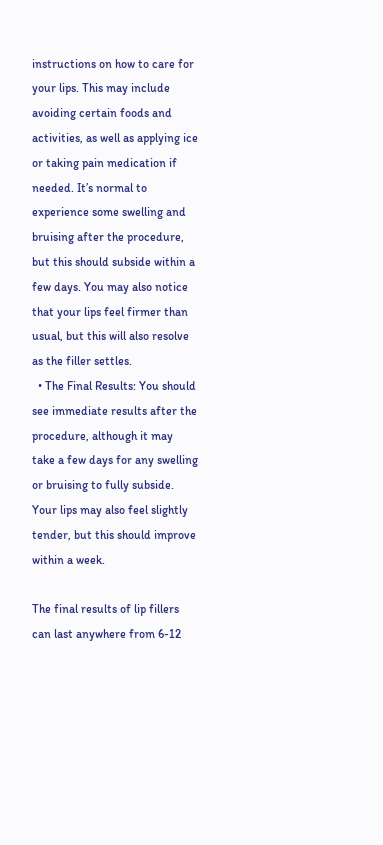instructions on how to care for your lips. This may include avoiding certain foods and activities, as well as applying ice or taking pain medication if needed. It’s normal to experience some swelling and bruising after the procedure, but this should subside within a few days. You may also notice that your lips feel firmer than usual, but this will also resolve as the filler settles.
  • The Final Results: You should see immediate results after the procedure, although it may take a few days for any swelling or bruising to fully subside. Your lips may also feel slightly tender, but this should improve within a week.

The final results of lip fillers can last anywhere from 6-12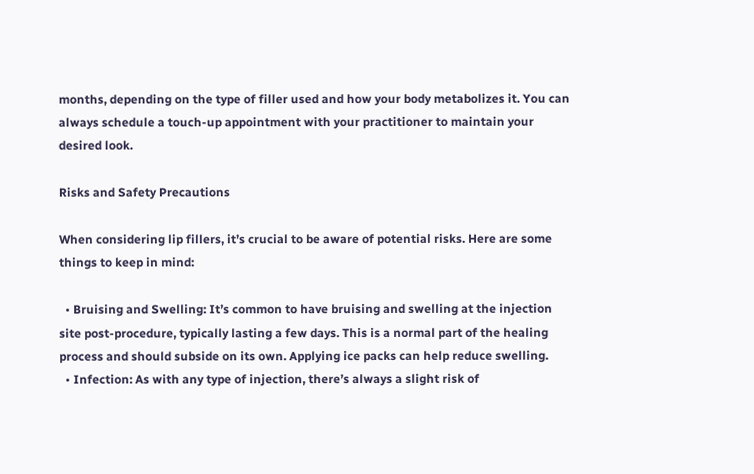months, depending on the type of filler used and how your body metabolizes it. You can always schedule a touch-up appointment with your practitioner to maintain your desired look.

Risks and Safety Precautions

When considering lip fillers, it’s crucial to be aware of potential risks. Here are some things to keep in mind:

  • Bruising and Swelling: It’s common to have bruising and swelling at the injection site post-procedure, typically lasting a few days. This is a normal part of the healing process and should subside on its own. Applying ice packs can help reduce swelling.
  • Infection: As with any type of injection, there’s always a slight risk of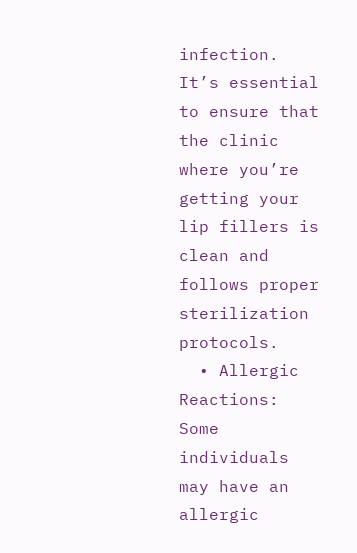infection. It’s essential to ensure that the clinic where you’re getting your lip fillers is clean and follows proper sterilization protocols.
  • Allergic Reactions: Some individuals may have an allergic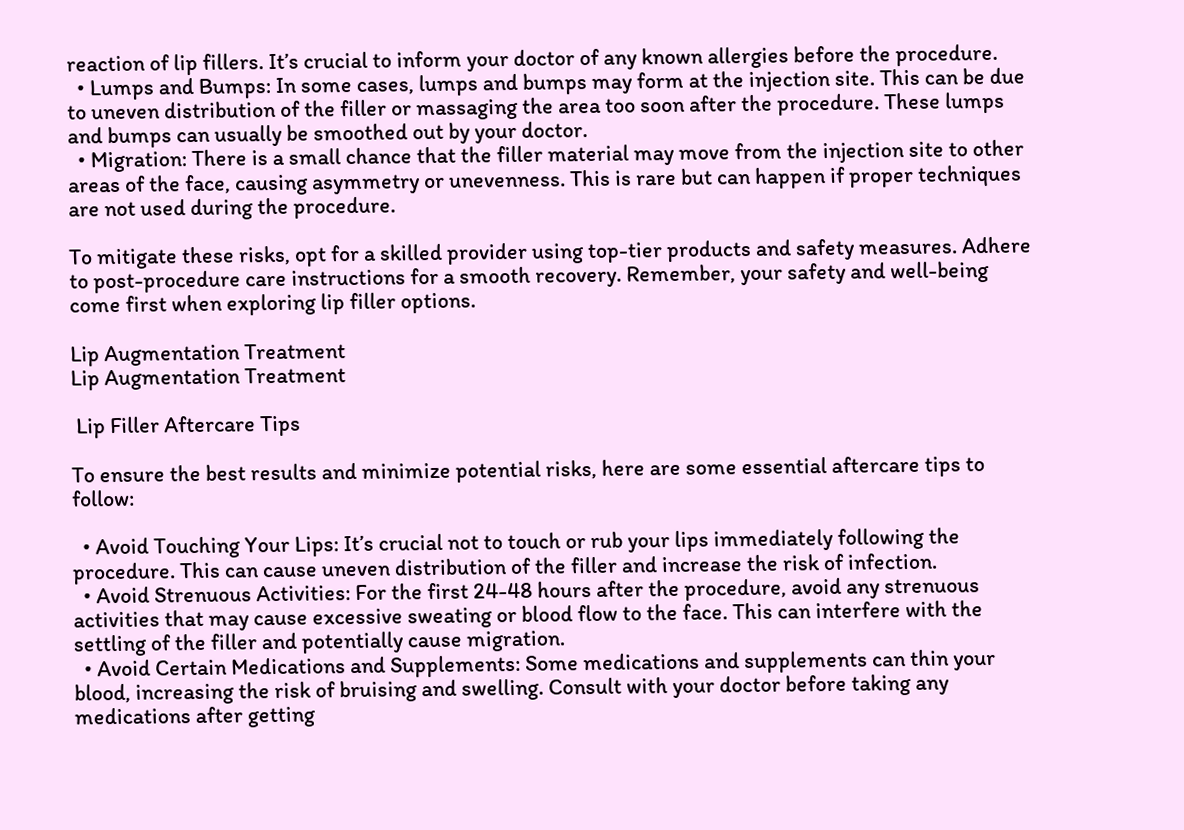reaction of lip fillers. It’s crucial to inform your doctor of any known allergies before the procedure.
  • Lumps and Bumps: In some cases, lumps and bumps may form at the injection site. This can be due to uneven distribution of the filler or massaging the area too soon after the procedure. These lumps and bumps can usually be smoothed out by your doctor.
  • Migration: There is a small chance that the filler material may move from the injection site to other areas of the face, causing asymmetry or unevenness. This is rare but can happen if proper techniques are not used during the procedure.

To mitigate these risks, opt for a skilled provider using top-tier products and safety measures. Adhere to post-procedure care instructions for a smooth recovery. Remember, your safety and well-being come first when exploring lip filler options.

Lip Augmentation Treatment
Lip Augmentation Treatment

 Lip Filler Aftercare Tips

To ensure the best results and minimize potential risks, here are some essential aftercare tips to follow:

  • Avoid Touching Your Lips: It’s crucial not to touch or rub your lips immediately following the procedure. This can cause uneven distribution of the filler and increase the risk of infection.
  • Avoid Strenuous Activities: For the first 24-48 hours after the procedure, avoid any strenuous activities that may cause excessive sweating or blood flow to the face. This can interfere with the settling of the filler and potentially cause migration.
  • Avoid Certain Medications and Supplements: Some medications and supplements can thin your blood, increasing the risk of bruising and swelling. Consult with your doctor before taking any medications after getting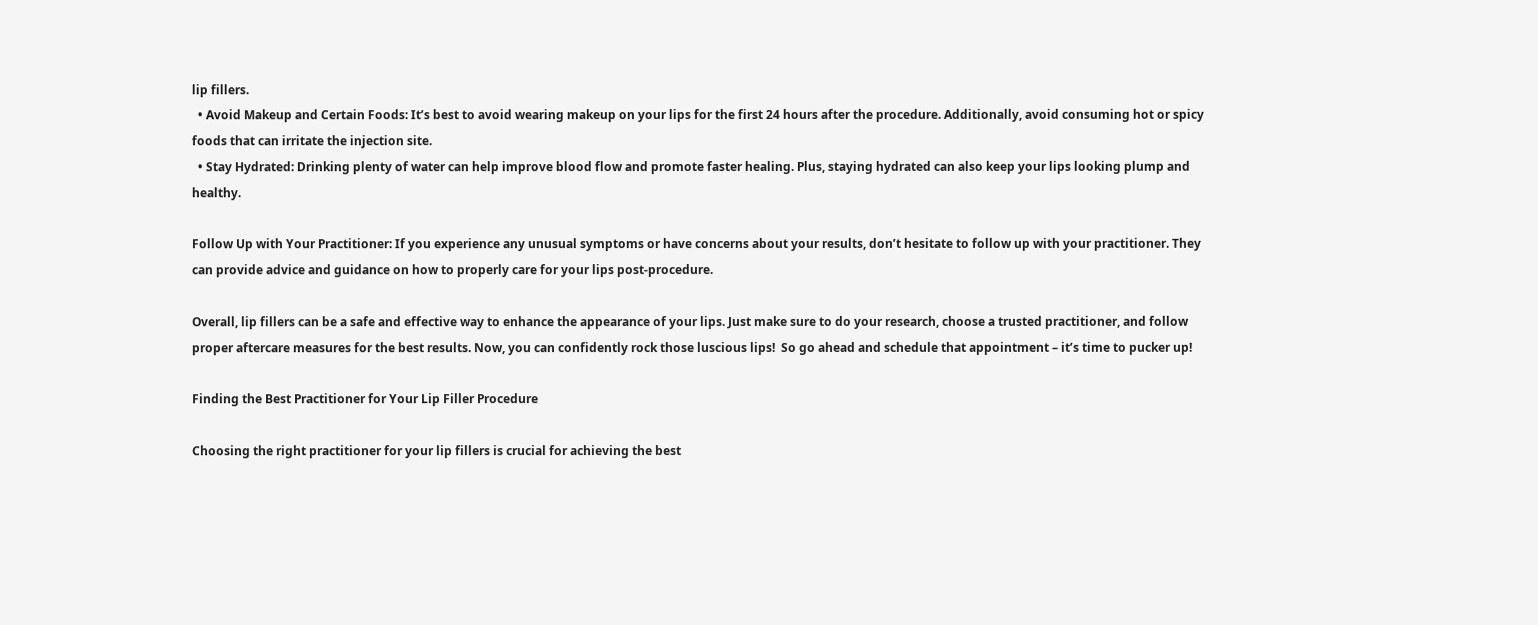lip fillers.
  • Avoid Makeup and Certain Foods: It’s best to avoid wearing makeup on your lips for the first 24 hours after the procedure. Additionally, avoid consuming hot or spicy foods that can irritate the injection site.
  • Stay Hydrated: Drinking plenty of water can help improve blood flow and promote faster healing. Plus, staying hydrated can also keep your lips looking plump and healthy.

Follow Up with Your Practitioner: If you experience any unusual symptoms or have concerns about your results, don’t hesitate to follow up with your practitioner. They can provide advice and guidance on how to properly care for your lips post-procedure.

Overall, lip fillers can be a safe and effective way to enhance the appearance of your lips. Just make sure to do your research, choose a trusted practitioner, and follow proper aftercare measures for the best results. Now, you can confidently rock those luscious lips!  So go ahead and schedule that appointment – it’s time to pucker up!

Finding the Best Practitioner for Your Lip Filler Procedure

Choosing the right practitioner for your lip fillers is crucial for achieving the best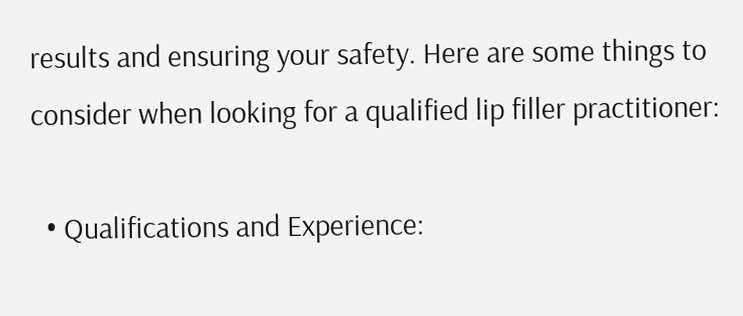results and ensuring your safety. Here are some things to consider when looking for a qualified lip filler practitioner:

  • Qualifications and Experience: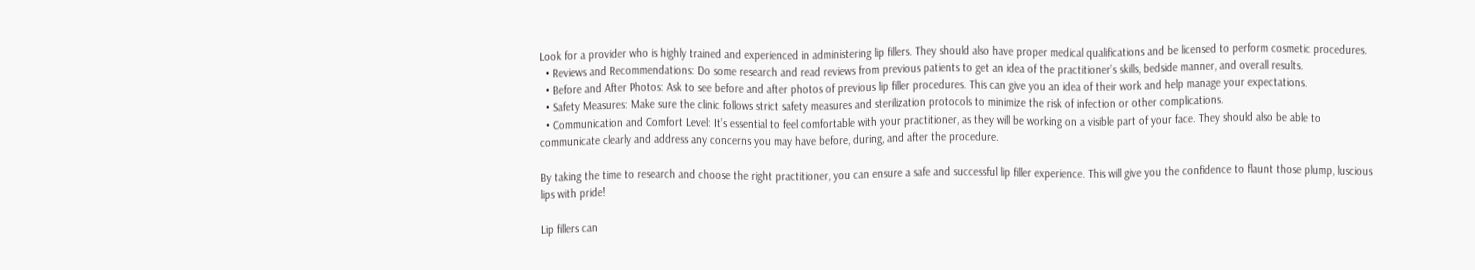Look for a provider who is highly trained and experienced in administering lip fillers. They should also have proper medical qualifications and be licensed to perform cosmetic procedures.
  • Reviews and Recommendations: Do some research and read reviews from previous patients to get an idea of the practitioner’s skills, bedside manner, and overall results.
  • Before and After Photos: Ask to see before and after photos of previous lip filler procedures. This can give you an idea of their work and help manage your expectations.
  • Safety Measures: Make sure the clinic follows strict safety measures and sterilization protocols to minimize the risk of infection or other complications.
  • Communication and Comfort Level: It’s essential to feel comfortable with your practitioner, as they will be working on a visible part of your face. They should also be able to communicate clearly and address any concerns you may have before, during, and after the procedure.

By taking the time to research and choose the right practitioner, you can ensure a safe and successful lip filler experience. This will give you the confidence to flaunt those plump, luscious lips with pride!

Lip fillers can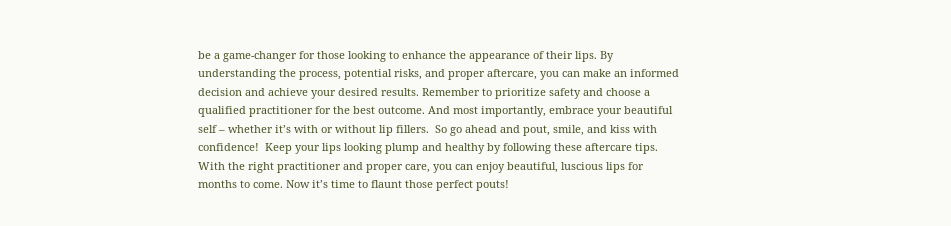be a game-changer for those looking to enhance the appearance of their lips. By understanding the process, potential risks, and proper aftercare, you can make an informed decision and achieve your desired results. Remember to prioritize safety and choose a qualified practitioner for the best outcome. And most importantly, embrace your beautiful self – whether it’s with or without lip fillers.  So go ahead and pout, smile, and kiss with confidence!  Keep your lips looking plump and healthy by following these aftercare tips. With the right practitioner and proper care, you can enjoy beautiful, luscious lips for months to come. Now it’s time to flaunt those perfect pouts!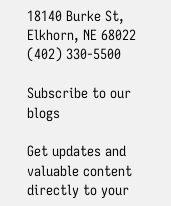18140 Burke St, Elkhorn, NE 68022
(402) 330-5500

Subscribe to our blogs

Get updates and valuable content directly to your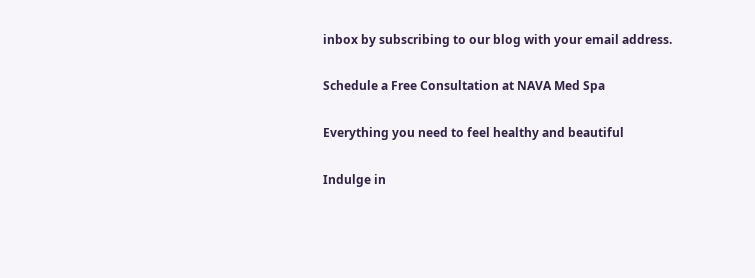inbox by subscribing to our blog with your email address.

Schedule a Free Consultation at NAVA Med Spa

Everything you need to feel healthy and beautiful

Indulge in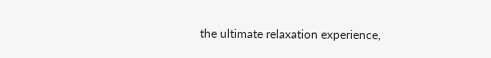the ultimate relaxation experience,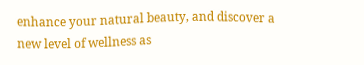enhance your natural beauty, and discover a new level of wellness as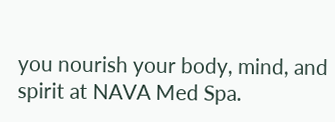you nourish your body, mind, and spirit at NAVA Med Spa.